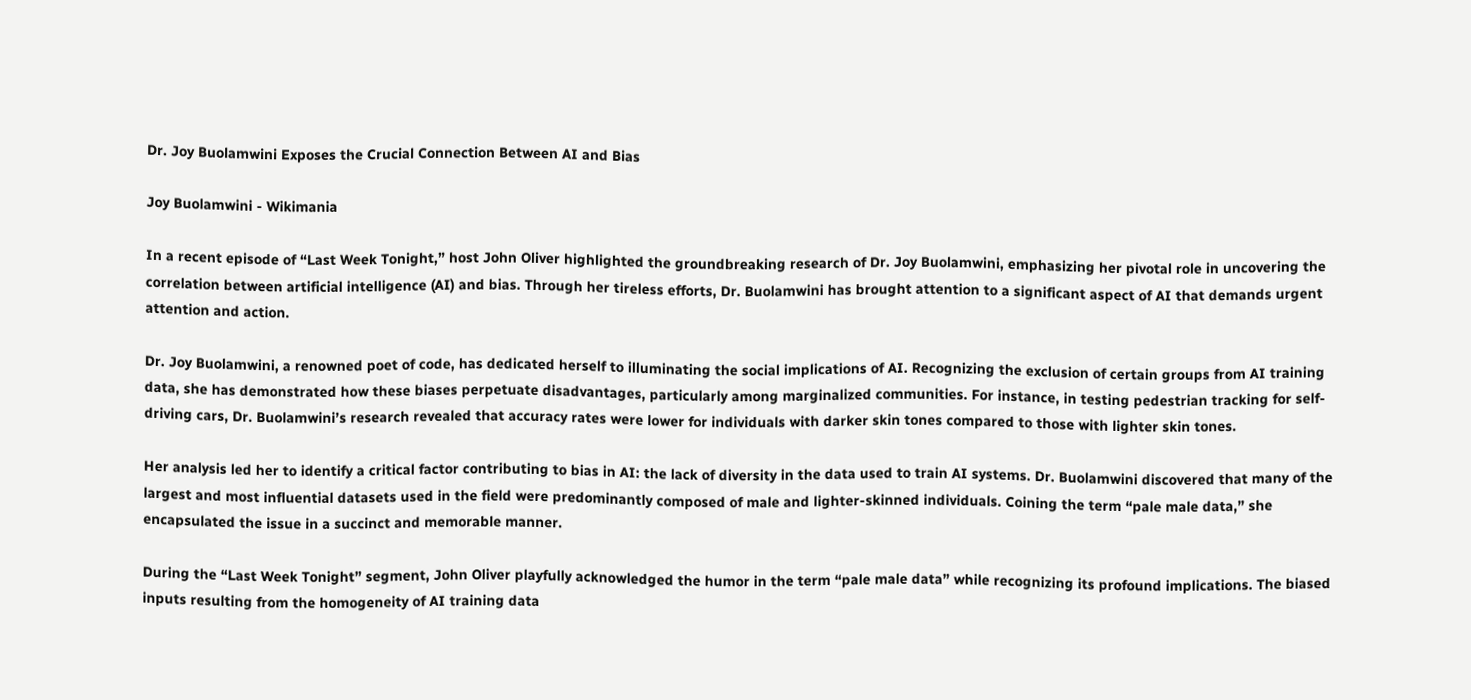Dr. Joy Buolamwini Exposes the Crucial Connection Between AI and Bias

Joy Buolamwini - Wikimania

In a recent episode of “Last Week Tonight,” host John Oliver highlighted the groundbreaking research of Dr. Joy Buolamwini, emphasizing her pivotal role in uncovering the correlation between artificial intelligence (AI) and bias. Through her tireless efforts, Dr. Buolamwini has brought attention to a significant aspect of AI that demands urgent attention and action.

Dr. Joy Buolamwini, a renowned poet of code, has dedicated herself to illuminating the social implications of AI. Recognizing the exclusion of certain groups from AI training data, she has demonstrated how these biases perpetuate disadvantages, particularly among marginalized communities. For instance, in testing pedestrian tracking for self-driving cars, Dr. Buolamwini’s research revealed that accuracy rates were lower for individuals with darker skin tones compared to those with lighter skin tones.

Her analysis led her to identify a critical factor contributing to bias in AI: the lack of diversity in the data used to train AI systems. Dr. Buolamwini discovered that many of the largest and most influential datasets used in the field were predominantly composed of male and lighter-skinned individuals. Coining the term “pale male data,” she encapsulated the issue in a succinct and memorable manner.

During the “Last Week Tonight” segment, John Oliver playfully acknowledged the humor in the term “pale male data” while recognizing its profound implications. The biased inputs resulting from the homogeneity of AI training data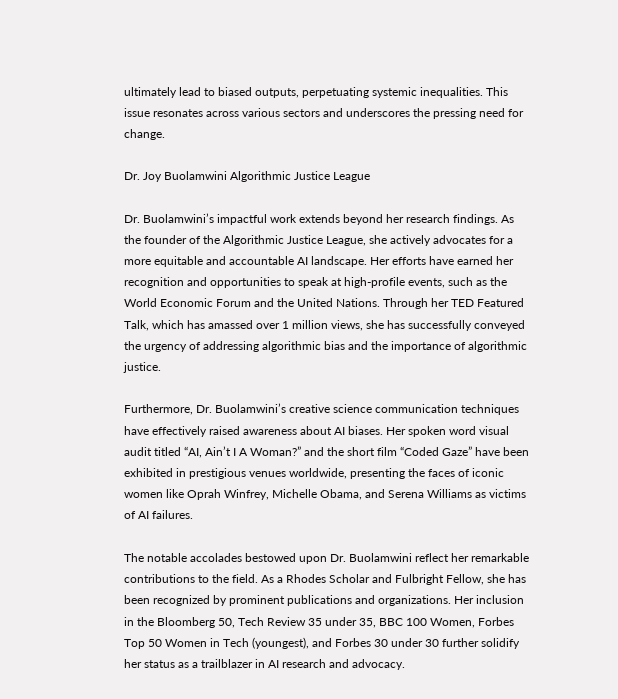ultimately lead to biased outputs, perpetuating systemic inequalities. This issue resonates across various sectors and underscores the pressing need for change.

Dr. Joy Buolamwini Algorithmic Justice League

Dr. Buolamwini’s impactful work extends beyond her research findings. As the founder of the Algorithmic Justice League, she actively advocates for a more equitable and accountable AI landscape. Her efforts have earned her recognition and opportunities to speak at high-profile events, such as the World Economic Forum and the United Nations. Through her TED Featured Talk, which has amassed over 1 million views, she has successfully conveyed the urgency of addressing algorithmic bias and the importance of algorithmic justice.

Furthermore, Dr. Buolamwini’s creative science communication techniques have effectively raised awareness about AI biases. Her spoken word visual audit titled “AI, Ain’t I A Woman?” and the short film “Coded Gaze” have been exhibited in prestigious venues worldwide, presenting the faces of iconic women like Oprah Winfrey, Michelle Obama, and Serena Williams as victims of AI failures.

The notable accolades bestowed upon Dr. Buolamwini reflect her remarkable contributions to the field. As a Rhodes Scholar and Fulbright Fellow, she has been recognized by prominent publications and organizations. Her inclusion in the Bloomberg 50, Tech Review 35 under 35, BBC 100 Women, Forbes Top 50 Women in Tech (youngest), and Forbes 30 under 30 further solidify her status as a trailblazer in AI research and advocacy.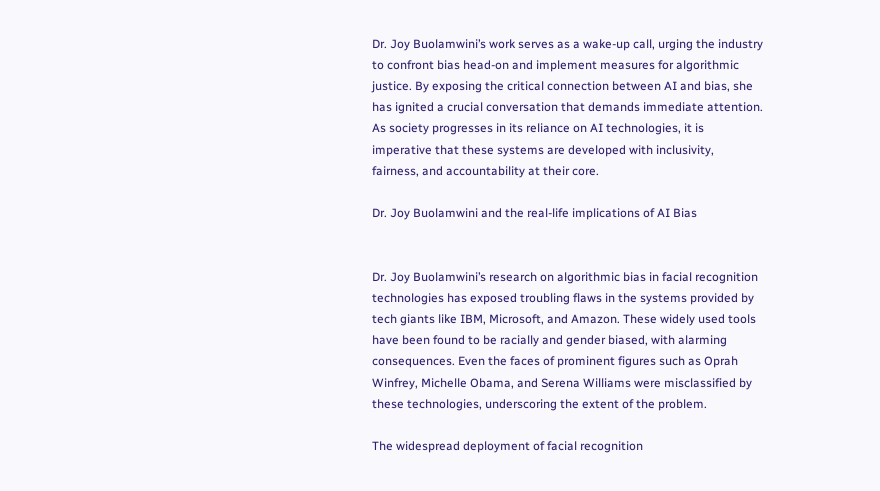Dr. Joy Buolamwini’s work serves as a wake-up call, urging the industry to confront bias head-on and implement measures for algorithmic justice. By exposing the critical connection between AI and bias, she has ignited a crucial conversation that demands immediate attention. As society progresses in its reliance on AI technologies, it is imperative that these systems are developed with inclusivity, fairness, and accountability at their core.

Dr. Joy Buolamwini and the real-life implications of AI Bias


Dr. Joy Buolamwini’s research on algorithmic bias in facial recognition technologies has exposed troubling flaws in the systems provided by tech giants like IBM, Microsoft, and Amazon. These widely used tools have been found to be racially and gender biased, with alarming consequences. Even the faces of prominent figures such as Oprah Winfrey, Michelle Obama, and Serena Williams were misclassified by these technologies, underscoring the extent of the problem.

The widespread deployment of facial recognition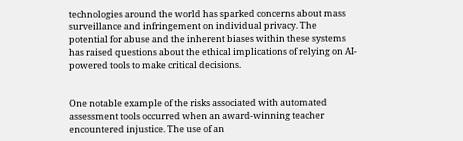technologies around the world has sparked concerns about mass surveillance and infringement on individual privacy. The potential for abuse and the inherent biases within these systems has raised questions about the ethical implications of relying on AI-powered tools to make critical decisions.


One notable example of the risks associated with automated assessment tools occurred when an award-winning teacher encountered injustice. The use of an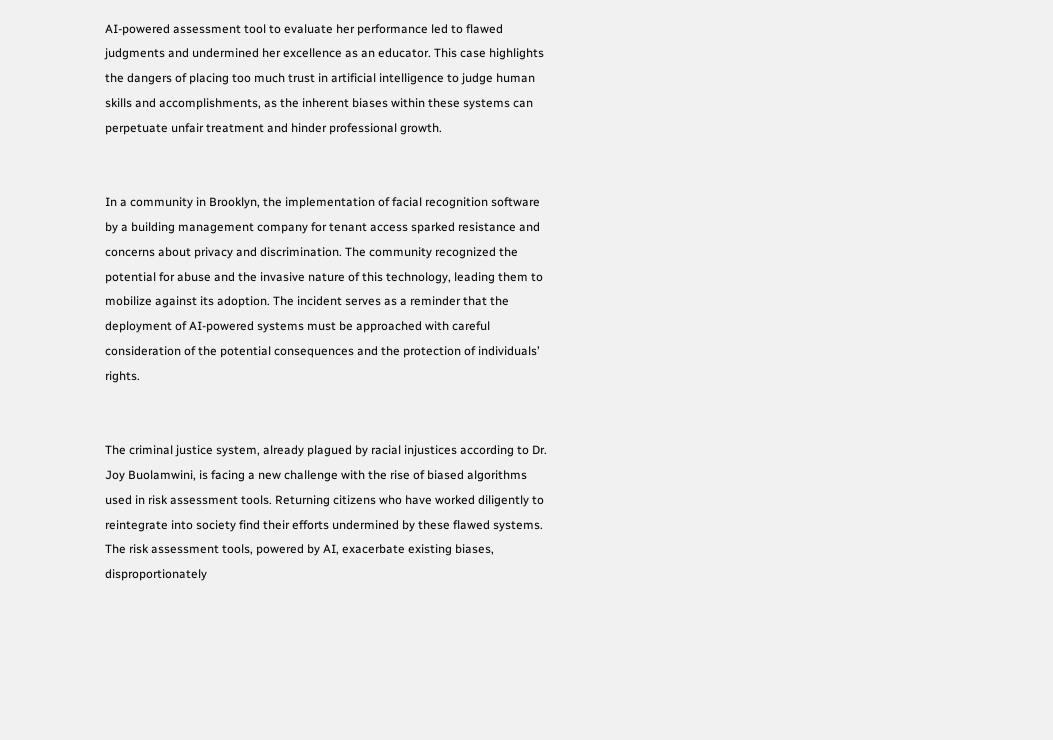AI-powered assessment tool to evaluate her performance led to flawed judgments and undermined her excellence as an educator. This case highlights the dangers of placing too much trust in artificial intelligence to judge human skills and accomplishments, as the inherent biases within these systems can perpetuate unfair treatment and hinder professional growth.


In a community in Brooklyn, the implementation of facial recognition software by a building management company for tenant access sparked resistance and concerns about privacy and discrimination. The community recognized the potential for abuse and the invasive nature of this technology, leading them to mobilize against its adoption. The incident serves as a reminder that the deployment of AI-powered systems must be approached with careful consideration of the potential consequences and the protection of individuals’ rights.


The criminal justice system, already plagued by racial injustices according to Dr. Joy Buolamwini, is facing a new challenge with the rise of biased algorithms used in risk assessment tools. Returning citizens who have worked diligently to reintegrate into society find their efforts undermined by these flawed systems. The risk assessment tools, powered by AI, exacerbate existing biases, disproportionately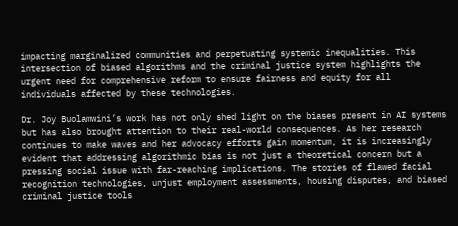impacting marginalized communities and perpetuating systemic inequalities. This intersection of biased algorithms and the criminal justice system highlights the urgent need for comprehensive reform to ensure fairness and equity for all individuals affected by these technologies.

Dr. Joy Buolamwini’s work has not only shed light on the biases present in AI systems but has also brought attention to their real-world consequences. As her research continues to make waves and her advocacy efforts gain momentum, it is increasingly evident that addressing algorithmic bias is not just a theoretical concern but a pressing social issue with far-reaching implications. The stories of flawed facial recognition technologies, unjust employment assessments, housing disputes, and biased criminal justice tools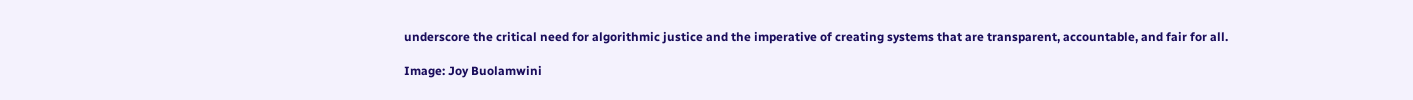underscore the critical need for algorithmic justice and the imperative of creating systems that are transparent, accountable, and fair for all.

Image: Joy Buolamwini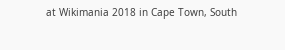at Wikimania 2018 in Cape Town, South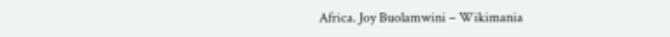Africa. Joy Buolamwini – Wikimania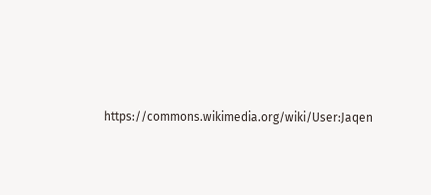https://commons.wikimedia.org/wiki/User:Jaqen